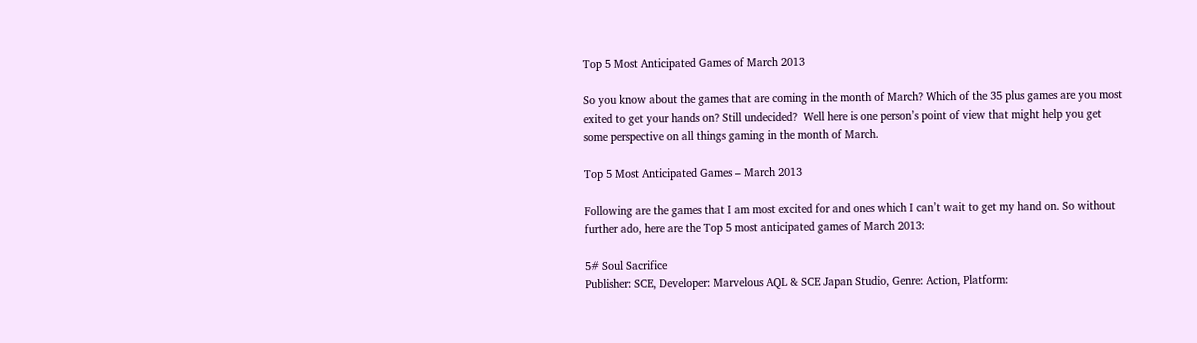Top 5 Most Anticipated Games of March 2013

So you know about the games that are coming in the month of March? Which of the 35 plus games are you most exited to get your hands on? Still undecided?  Well here is one person’s point of view that might help you get some perspective on all things gaming in the month of March.

Top 5 Most Anticipated Games – March 2013

Following are the games that I am most excited for and ones which I can’t wait to get my hand on. So without further ado, here are the Top 5 most anticipated games of March 2013:

5# Soul Sacrifice
Publisher: SCE, Developer: Marvelous AQL & SCE Japan Studio, Genre: Action, Platform: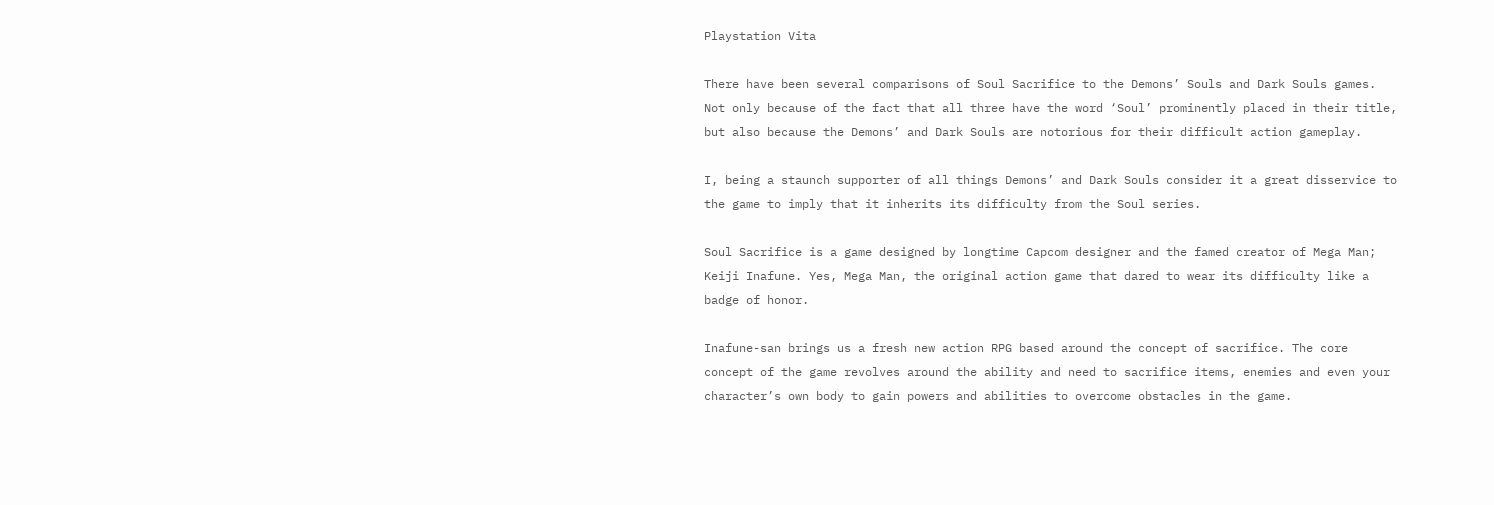Playstation Vita

There have been several comparisons of Soul Sacrifice to the Demons’ Souls and Dark Souls games. Not only because of the fact that all three have the word ‘Soul’ prominently placed in their title, but also because the Demons’ and Dark Souls are notorious for their difficult action gameplay.

I, being a staunch supporter of all things Demons’ and Dark Souls consider it a great disservice to the game to imply that it inherits its difficulty from the Soul series.

Soul Sacrifice is a game designed by longtime Capcom designer and the famed creator of Mega Man; Keiji Inafune. Yes, Mega Man, the original action game that dared to wear its difficulty like a badge of honor.

Inafune-san brings us a fresh new action RPG based around the concept of sacrifice. The core concept of the game revolves around the ability and need to sacrifice items, enemies and even your character’s own body to gain powers and abilities to overcome obstacles in the game.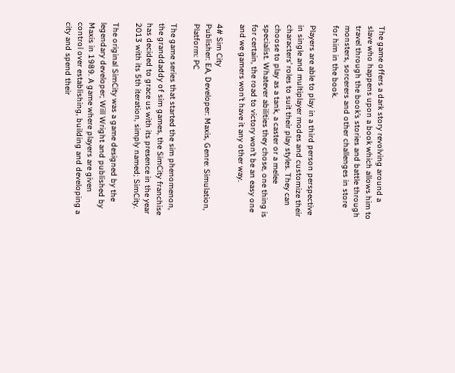The game offers a dark story revolving around a slave who happens upon a book which allows him to travel through the book’s stories and battle through monsters, sorcerers and other challenges in store for him in the book.

Players are able to play in a third person perspective in single and multiplayer modes and customize their characters’ roles to suit their play styles. They can choose to play as a tank, a caster or a melee specialist. Whatever abilities they chose, one thing is for certain, the road to victory won’t be an easy one and we gamers won’t have it any other way.

4# Sim City
Publisher: EA, Developer: Maxis, Genre: Simulation, Platform: PC

The game series that started the sim phenomenon, the granddaddy of sim games, the SimCity franchise has decided to grace us with its presence in the year 2013 with its 5th iteration, simply named; SimCity.

The original SimCity was a game designed by the legendary developer; Will Wright and published by Maxis in 1989. A game where players are given control over establishing, building and developing a city and spend their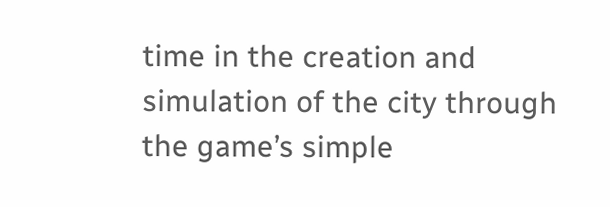time in the creation and simulation of the city through the game’s simple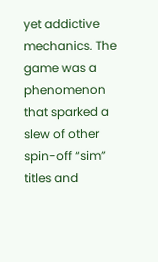yet addictive mechanics. The game was a phenomenon that sparked a slew of other spin-off “sim” titles and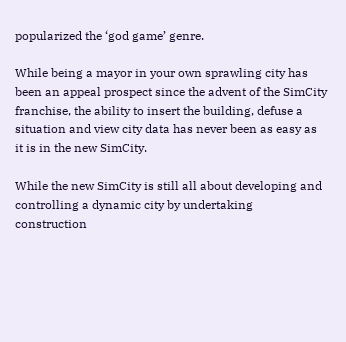popularized the ‘god game’ genre.

While being a mayor in your own sprawling city has been an appeal prospect since the advent of the SimCity franchise, the ability to insert the building, defuse a situation and view city data has never been as easy as it is in the new SimCity.

While the new SimCity is still all about developing and controlling a dynamic city by undertaking construction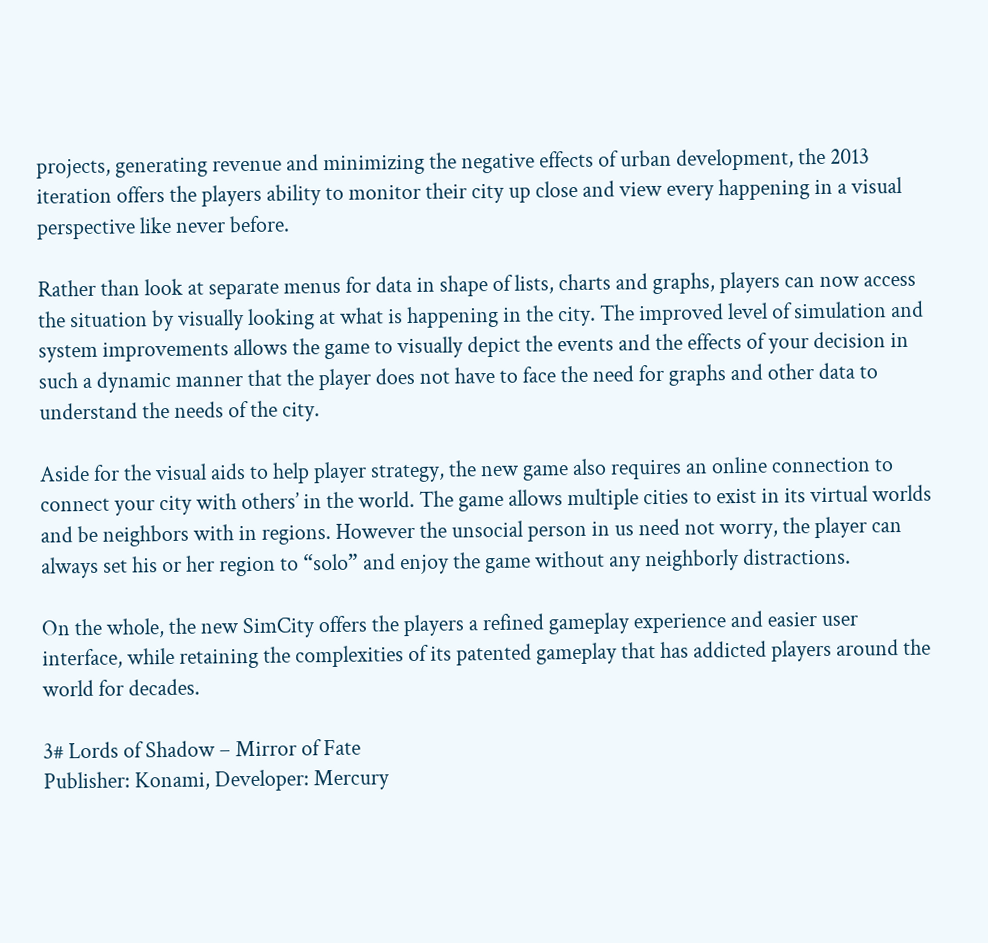projects, generating revenue and minimizing the negative effects of urban development, the 2013 iteration offers the players ability to monitor their city up close and view every happening in a visual perspective like never before.

Rather than look at separate menus for data in shape of lists, charts and graphs, players can now access the situation by visually looking at what is happening in the city. The improved level of simulation and system improvements allows the game to visually depict the events and the effects of your decision in such a dynamic manner that the player does not have to face the need for graphs and other data to understand the needs of the city.

Aside for the visual aids to help player strategy, the new game also requires an online connection to connect your city with others’ in the world. The game allows multiple cities to exist in its virtual worlds and be neighbors with in regions. However the unsocial person in us need not worry, the player can always set his or her region to “solo” and enjoy the game without any neighborly distractions.

On the whole, the new SimCity offers the players a refined gameplay experience and easier user interface, while retaining the complexities of its patented gameplay that has addicted players around the world for decades.

3# Lords of Shadow – Mirror of Fate
Publisher: Konami, Developer: Mercury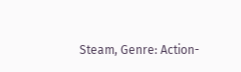Steam, Genre: Action-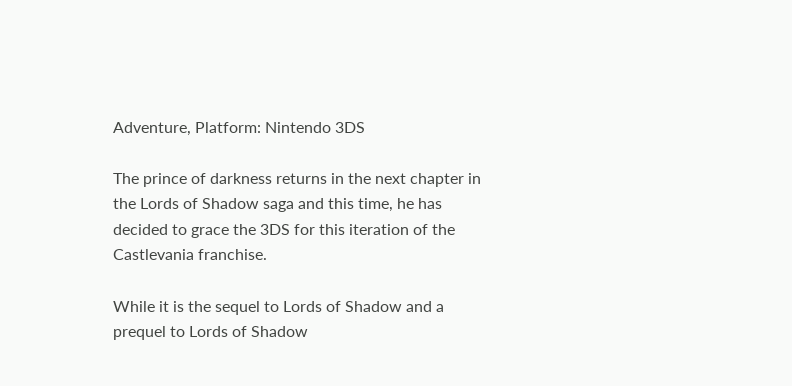Adventure, Platform: Nintendo 3DS

The prince of darkness returns in the next chapter in the Lords of Shadow saga and this time, he has decided to grace the 3DS for this iteration of the Castlevania franchise.

While it is the sequel to Lords of Shadow and a prequel to Lords of Shadow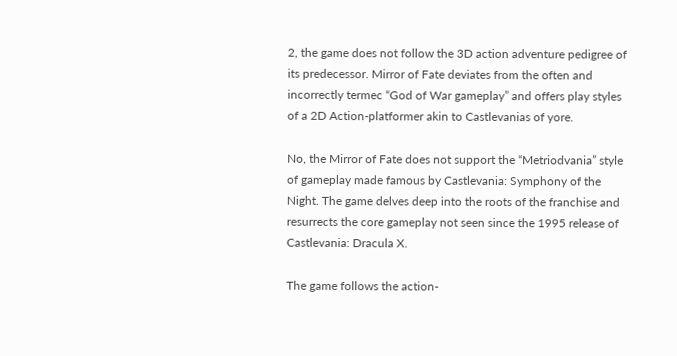2, the game does not follow the 3D action adventure pedigree of its predecessor. Mirror of Fate deviates from the often and incorrectly termec “God of War gameplay” and offers play styles of a 2D Action-platformer akin to Castlevanias of yore.

No, the Mirror of Fate does not support the “Metriodvania” style of gameplay made famous by Castlevania: Symphony of the Night. The game delves deep into the roots of the franchise and resurrects the core gameplay not seen since the 1995 release of Castlevania: Dracula X.

The game follows the action-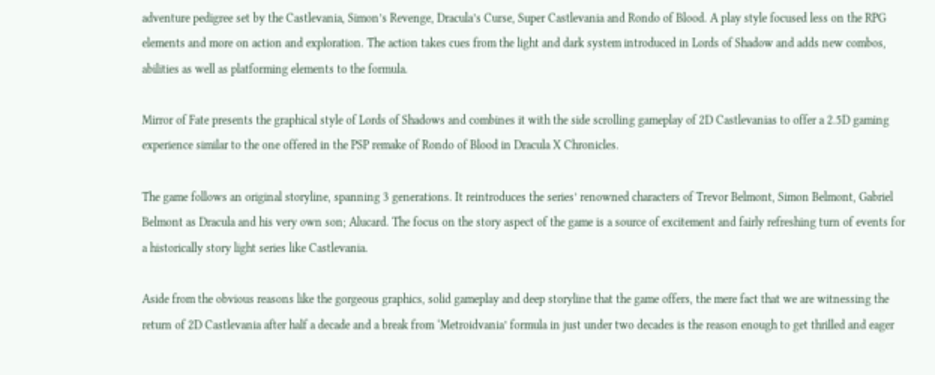adventure pedigree set by the Castlevania, Simon’s Revenge, Dracula’s Curse, Super Castlevania and Rondo of Blood. A play style focused less on the RPG elements and more on action and exploration. The action takes cues from the light and dark system introduced in Lords of Shadow and adds new combos, abilities as well as platforming elements to the formula.

Mirror of Fate presents the graphical style of Lords of Shadows and combines it with the side scrolling gameplay of 2D Castlevanias to offer a 2.5D gaming experience similar to the one offered in the PSP remake of Rondo of Blood in Dracula X Chronicles.

The game follows an original storyline, spanning 3 generations. It reintroduces the series’ renowned characters of Trevor Belmont, Simon Belmont, Gabriel Belmont as Dracula and his very own son; Alucard. The focus on the story aspect of the game is a source of excitement and fairly refreshing turn of events for a historically story light series like Castlevania.

Aside from the obvious reasons like the gorgeous graphics, solid gameplay and deep storyline that the game offers, the mere fact that we are witnessing the return of 2D Castlevania after half a decade and a break from ‘Metroidvania’ formula in just under two decades is the reason enough to get thrilled and eager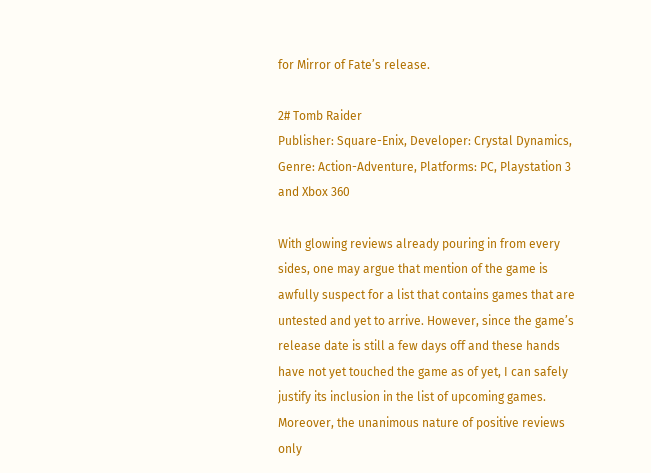for Mirror of Fate’s release.

2# Tomb Raider
Publisher: Square-Enix, Developer: Crystal Dynamics, Genre: Action-Adventure, Platforms: PC, Playstation 3 and Xbox 360

With glowing reviews already pouring in from every sides, one may argue that mention of the game is awfully suspect for a list that contains games that are untested and yet to arrive. However, since the game’s release date is still a few days off and these hands have not yet touched the game as of yet, I can safely justify its inclusion in the list of upcoming games. Moreover, the unanimous nature of positive reviews only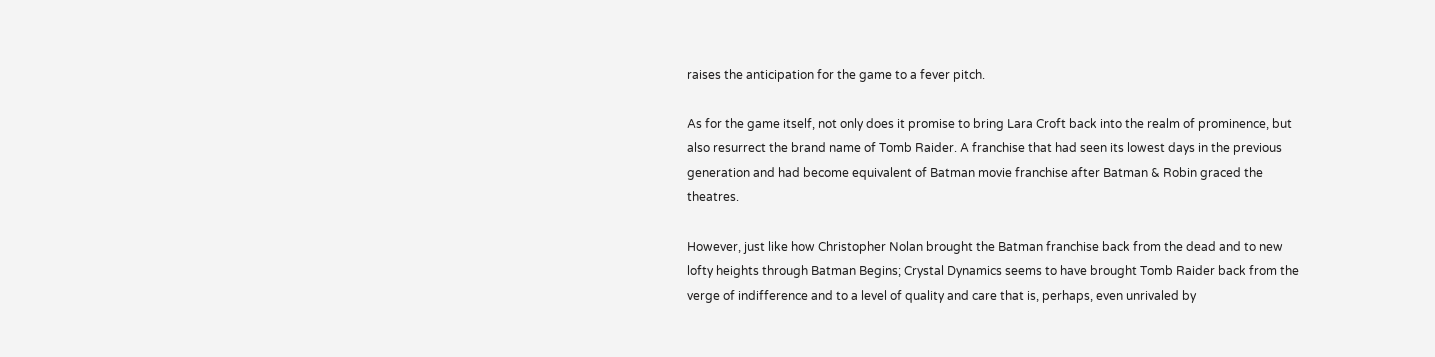raises the anticipation for the game to a fever pitch.

As for the game itself, not only does it promise to bring Lara Croft back into the realm of prominence, but also resurrect the brand name of Tomb Raider. A franchise that had seen its lowest days in the previous generation and had become equivalent of Batman movie franchise after Batman & Robin graced the theatres.

However, just like how Christopher Nolan brought the Batman franchise back from the dead and to new lofty heights through Batman Begins; Crystal Dynamics seems to have brought Tomb Raider back from the verge of indifference and to a level of quality and care that is, perhaps, even unrivaled by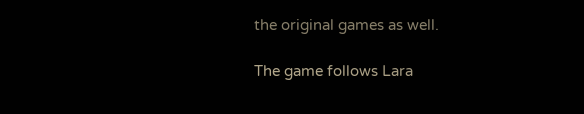the original games as well.

The game follows Lara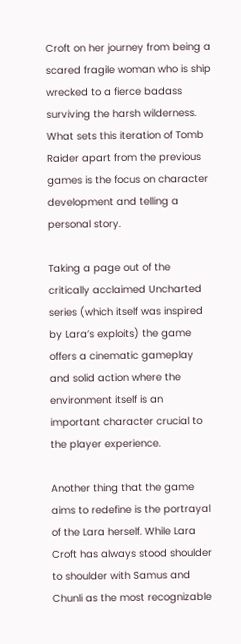Croft on her journey from being a scared fragile woman who is ship wrecked to a fierce badass surviving the harsh wilderness. What sets this iteration of Tomb Raider apart from the previous games is the focus on character development and telling a personal story.

Taking a page out of the critically acclaimed Uncharted series (which itself was inspired by Lara’s exploits) the game offers a cinematic gameplay and solid action where the environment itself is an important character crucial to the player experience.

Another thing that the game aims to redefine is the portrayal of the Lara herself. While Lara Croft has always stood shoulder to shoulder with Samus and Chunli as the most recognizable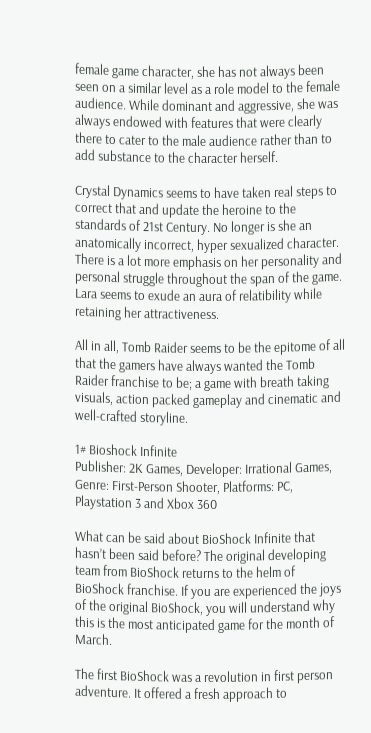female game character, she has not always been seen on a similar level as a role model to the female audience. While dominant and aggressive, she was always endowed with features that were clearly there to cater to the male audience rather than to add substance to the character herself.

Crystal Dynamics seems to have taken real steps to correct that and update the heroine to the standards of 21st Century. No longer is she an anatomically incorrect, hyper sexualized character. There is a lot more emphasis on her personality and personal struggle throughout the span of the game. Lara seems to exude an aura of relatibility while retaining her attractiveness.

All in all, Tomb Raider seems to be the epitome of all that the gamers have always wanted the Tomb Raider franchise to be; a game with breath taking visuals, action packed gameplay and cinematic and well-crafted storyline.

1# Bioshock Infinite
Publisher: 2K Games, Developer: Irrational Games, Genre: First-Person Shooter, Platforms: PC, Playstation 3 and Xbox 360

What can be said about BioShock Infinite that hasn’t been said before? The original developing team from BioShock returns to the helm of BioShock franchise. If you are experienced the joys of the original BioShock, you will understand why this is the most anticipated game for the month of March.

The first BioShock was a revolution in first person adventure. It offered a fresh approach to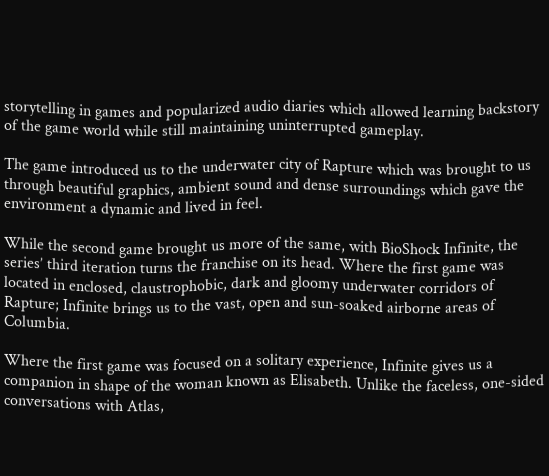storytelling in games and popularized audio diaries which allowed learning backstory of the game world while still maintaining uninterrupted gameplay.

The game introduced us to the underwater city of Rapture which was brought to us through beautiful graphics, ambient sound and dense surroundings which gave the environment a dynamic and lived in feel.

While the second game brought us more of the same, with BioShock Infinite, the series’ third iteration turns the franchise on its head. Where the first game was located in enclosed, claustrophobic, dark and gloomy underwater corridors of Rapture; Infinite brings us to the vast, open and sun-soaked airborne areas of Columbia.

Where the first game was focused on a solitary experience, Infinite gives us a companion in shape of the woman known as Elisabeth. Unlike the faceless, one-sided conversations with Atlas,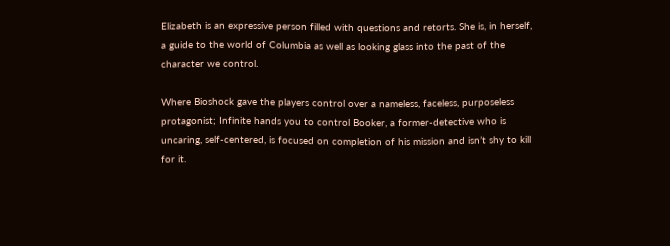Elizabeth is an expressive person filled with questions and retorts. She is, in herself, a guide to the world of Columbia as well as looking glass into the past of the character we control.

Where Bioshock gave the players control over a nameless, faceless, purposeless protagonist; Infinite hands you to control Booker, a former-detective who is uncaring, self-centered, is focused on completion of his mission and isn’t shy to kill for it.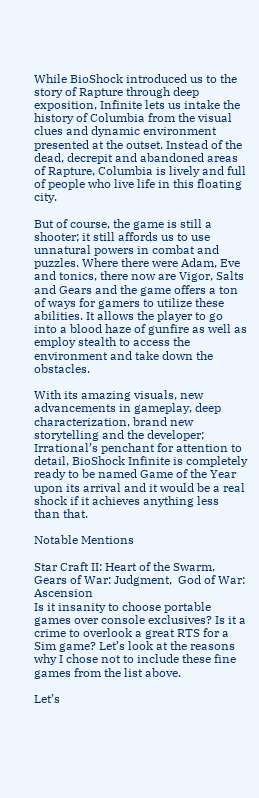While BioShock introduced us to the story of Rapture through deep exposition, Infinite lets us intake the history of Columbia from the visual clues and dynamic environment presented at the outset. Instead of the dead, decrepit and abandoned areas of Rapture, Columbia is lively and full of people who live life in this floating city.

But of course, the game is still a shooter; it still affords us to use unnatural powers in combat and puzzles. Where there were Adam, Eve and tonics, there now are Vigor, Salts and Gears and the game offers a ton of ways for gamers to utilize these abilities. It allows the player to go into a blood haze of gunfire as well as employ stealth to access the environment and take down the obstacles.

With its amazing visuals, new advancements in gameplay, deep characterization, brand new storytelling and the developer; Irrational’s penchant for attention to detail, BioShock Infinite is completely ready to be named Game of the Year upon its arrival and it would be a real shock if it achieves anything less than that.

Notable Mentions

Star Craft II: Heart of the Swarm, Gears of War: Judgment,  God of War: Ascension
Is it insanity to choose portable games over console exclusives? Is it a crime to overlook a great RTS for a Sim game? Let’s look at the reasons why I chose not to include these fine games from the list above.

Let’s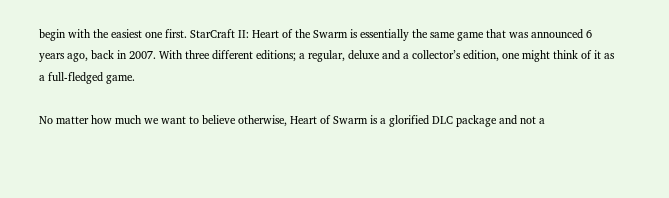begin with the easiest one first. StarCraft II: Heart of the Swarm is essentially the same game that was announced 6 years ago, back in 2007. With three different editions; a regular, deluxe and a collector’s edition, one might think of it as a full-fledged game.

No matter how much we want to believe otherwise, Heart of Swarm is a glorified DLC package and not a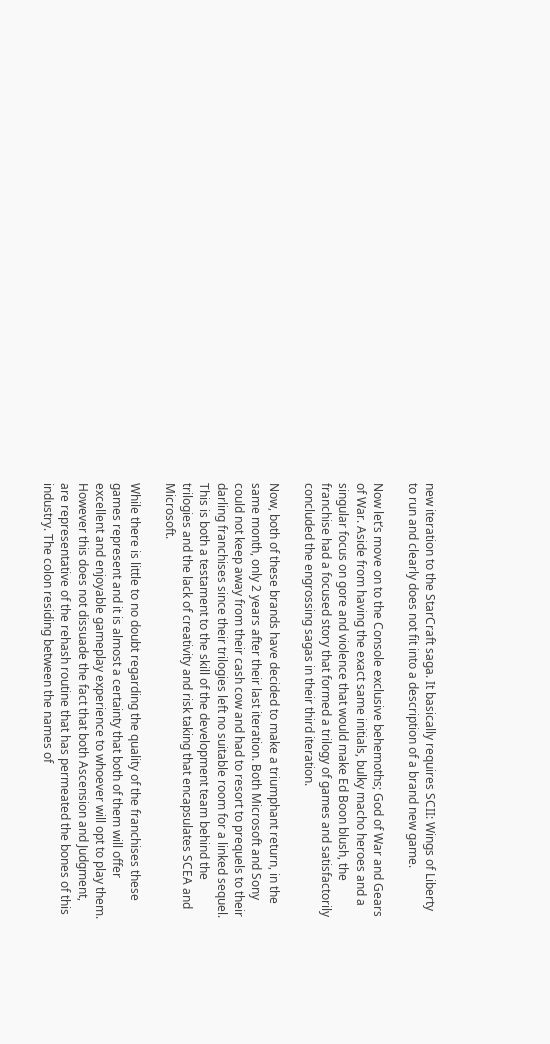new iteration to the StarCraft saga. It basically requires SCII: Wings of Liberty to run and clearly does not fit into a description of a brand new game.

Now let’s move on to the Console exclusive behemoths; God of War and Gears of War. Aside from having the exact same initials, bulky macho heroes and a singular focus on gore and violence that would make Ed Boon blush, the franchise had a focused story that formed a trilogy of games and satisfactorily concluded the engrossing sagas in their third iteration.

Now, both of these brands have decided to make a triumphant return, in the same month, only 2 years after their last iteration. Both Microsoft and Sony could not keep away from their cash cow and had to resort to prequels to their darling franchises since their trilogies left no suitable room for a linked sequel. This is both a testament to the skill of the development team behind the trilogies and the lack of creativity and risk taking that encapsulates SCEA and Microsoft.

While there is little to no doubt regarding the quality of the franchises these games represent and it is almost a certainty that both of them will offer excellent and enjoyable gameplay experience to whoever will opt to play them. However this does not dissuade the fact that both Ascension and Judgment, are representative of the rehash routine that has permeated the bones of this industry. The colon residing between the names of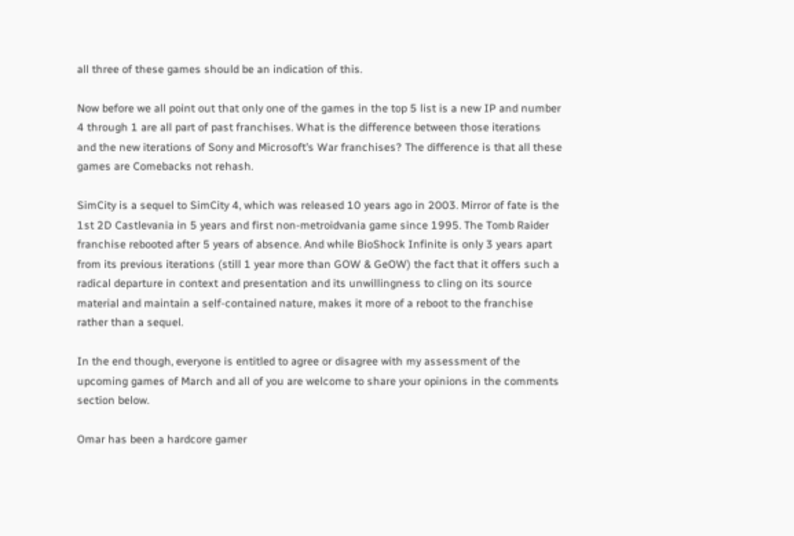all three of these games should be an indication of this.

Now before we all point out that only one of the games in the top 5 list is a new IP and number 4 through 1 are all part of past franchises. What is the difference between those iterations and the new iterations of Sony and Microsoft’s War franchises? The difference is that all these games are Comebacks not rehash.

SimCity is a sequel to SimCity 4, which was released 10 years ago in 2003. Mirror of fate is the 1st 2D Castlevania in 5 years and first non-metroidvania game since 1995. The Tomb Raider franchise rebooted after 5 years of absence. And while BioShock Infinite is only 3 years apart from its previous iterations (still 1 year more than GOW & GeOW) the fact that it offers such a radical departure in context and presentation and its unwillingness to cling on its source material and maintain a self-contained nature, makes it more of a reboot to the franchise rather than a sequel.

In the end though, everyone is entitled to agree or disagree with my assessment of the upcoming games of March and all of you are welcome to share your opinions in the comments section below.

Omar has been a hardcore gamer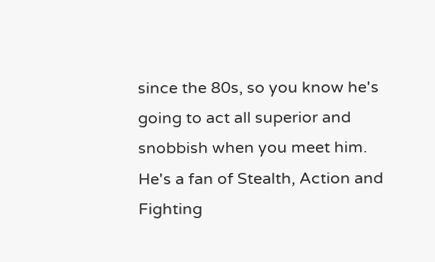since the 80s, so you know he's going to act all superior and snobbish when you meet him. He's a fan of Stealth, Action and Fighting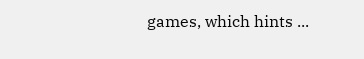games, which hints ...